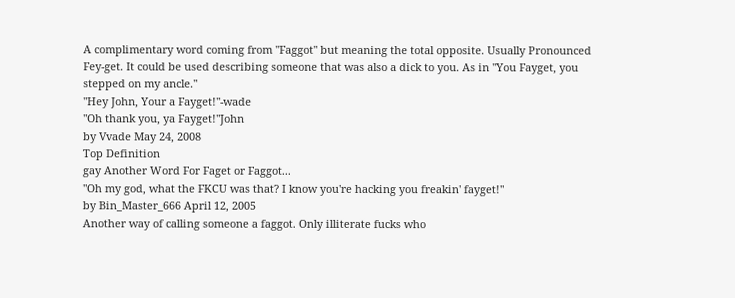A complimentary word coming from "Faggot" but meaning the total opposite. Usually Pronounced Fey-get. It could be used describing someone that was also a dick to you. As in "You Fayget, you stepped on my ancle."
"Hey John, Your a Fayget!"-wade
"Oh thank you, ya Fayget!"John
by Vvade May 24, 2008
Top Definition
gay Another Word For Faget or Faggot...
"Oh my god, what the FKCU was that? I know you're hacking you freakin' fayget!"
by Bin_Master_666 April 12, 2005
Another way of calling someone a faggot. Only illiterate fucks who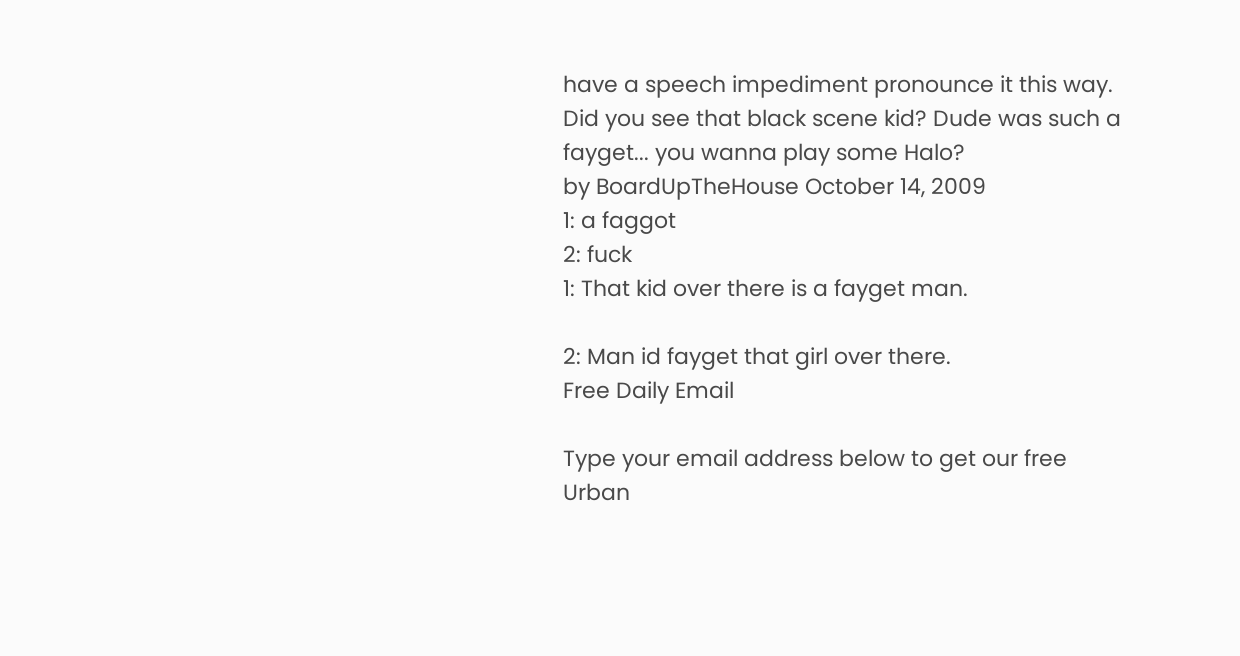have a speech impediment pronounce it this way.
Did you see that black scene kid? Dude was such a fayget... you wanna play some Halo?
by BoardUpTheHouse October 14, 2009
1: a faggot
2: fuck
1: That kid over there is a fayget man.

2: Man id fayget that girl over there.
Free Daily Email

Type your email address below to get our free Urban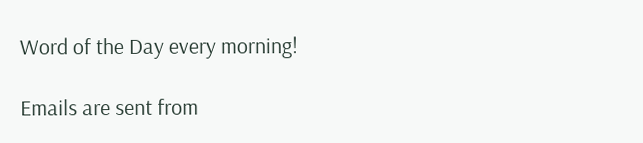Word of the Day every morning!

Emails are sent from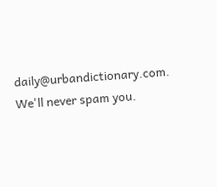daily@urbandictionary.com. We'll never spam you.